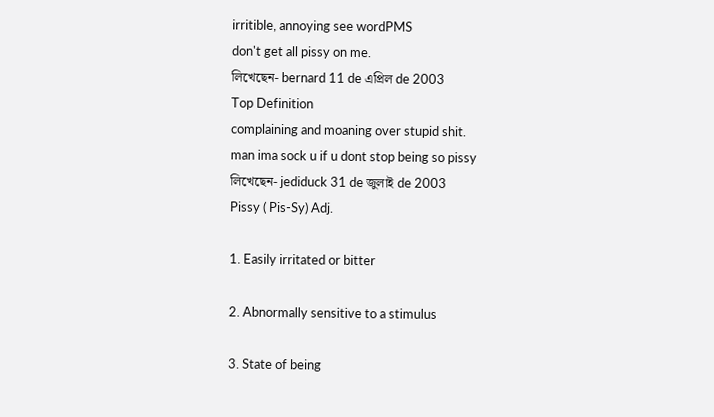irritible, annoying see wordPMS
don't get all pissy on me.
লিখেছেন- bernard 11 de এপ্রিল de 2003
Top Definition
complaining and moaning over stupid shit.
man ima sock u if u dont stop being so pissy
লিখেছেন- jediduck 31 de জুলাই de 2003
Pissy ( Pis-Sy) Adj.

1. Easily irritated or bitter

2. Abnormally sensitive to a stimulus

3. State of being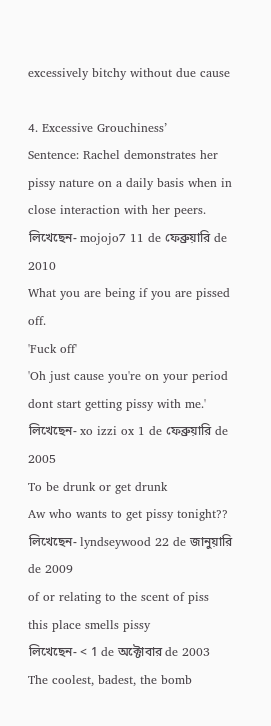excessively bitchy without due cause

4. Excessive Grouchiness’
Sentence: Rachel demonstrates her pissy nature on a daily basis when in close interaction with her peers.
লিখেছেন- mojojo7 11 de ফেব্রুয়ারি de 2010
What you are being if you are pissed off.
'Fuck off'
'Oh just cause you're on your period dont start getting pissy with me.'
লিখেছেন- xo izzi ox 1 de ফেব্রুয়ারি de 2005
To be drunk or get drunk
Aw who wants to get pissy tonight??
লিখেছেন- lyndseywood 22 de জানুয়ারি de 2009
of or relating to the scent of piss
this place smells pissy
লিখেছেন- < 1 de অক্টোবার de 2003
The coolest, badest, the bomb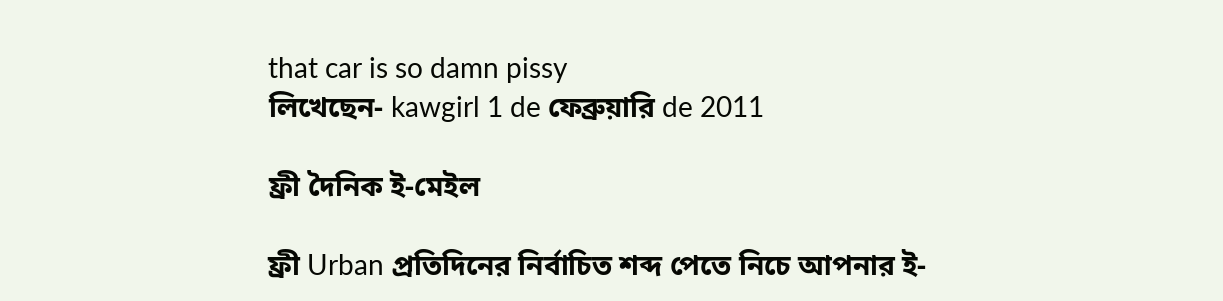that car is so damn pissy
লিখেছেন- kawgirl 1 de ফেব্রুয়ারি de 2011

ফ্রী দৈনিক ই-মেইল

ফ্রী Urban প্রতিদিনের নির্বাচিত শব্দ পেতে নিচে আপনার ই-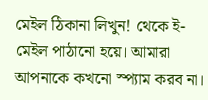মেইল ঠিকানা লিখুন! থেকে ই-মেইল পাঠানো হয়ে। আমারা আপনাকে কখনো স্প্যাম করব না।